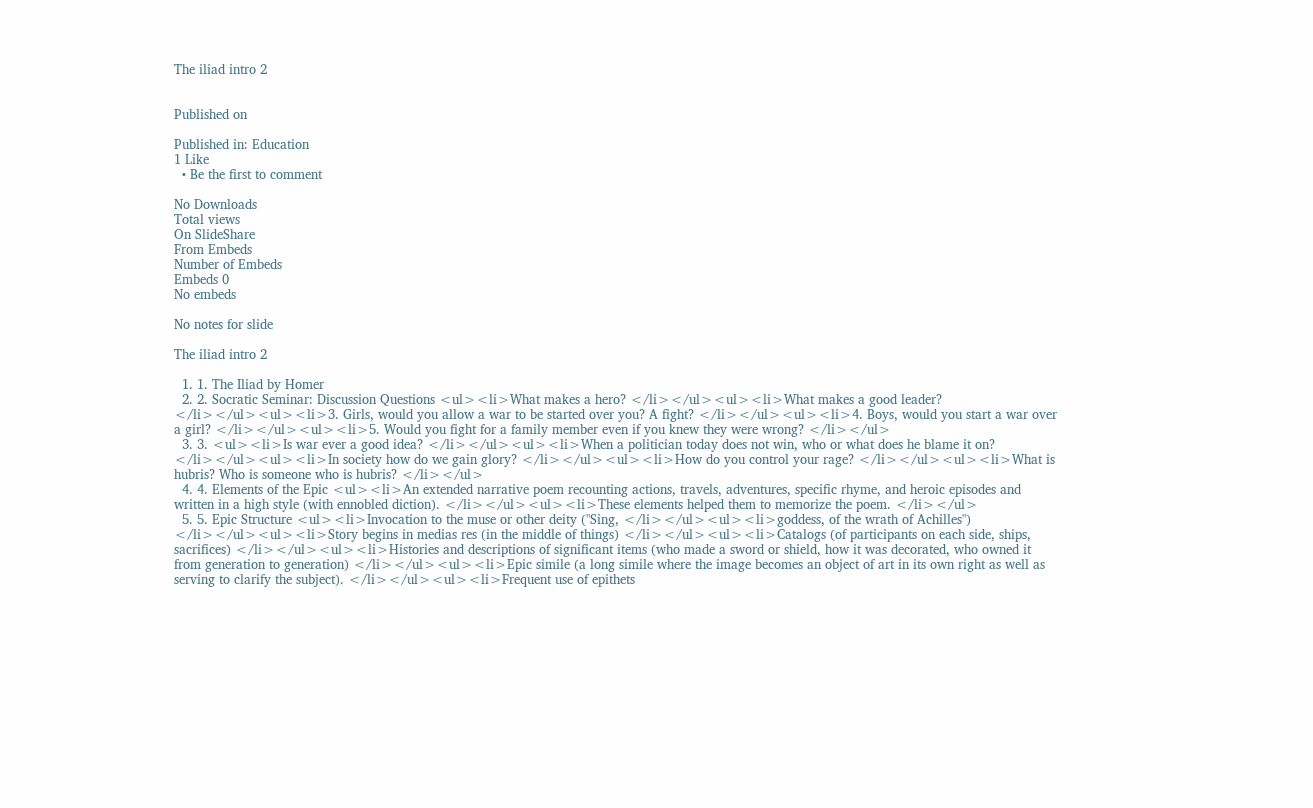The iliad intro 2


Published on

Published in: Education
1 Like
  • Be the first to comment

No Downloads
Total views
On SlideShare
From Embeds
Number of Embeds
Embeds 0
No embeds

No notes for slide

The iliad intro 2

  1. 1. The Iliad by Homer
  2. 2. Socratic Seminar: Discussion Questions <ul><li>What makes a hero? </li></ul><ul><li>What makes a good leader? </li></ul><ul><li>3. Girls, would you allow a war to be started over you? A fight? </li></ul><ul><li>4. Boys, would you start a war over a girl? </li></ul><ul><li>5. Would you fight for a family member even if you knew they were wrong? </li></ul>
  3. 3. <ul><li>Is war ever a good idea? </li></ul><ul><li>When a politician today does not win, who or what does he blame it on? </li></ul><ul><li>In society how do we gain glory? </li></ul><ul><li>How do you control your rage? </li></ul><ul><li>What is hubris? Who is someone who is hubris? </li></ul>
  4. 4. Elements of the Epic <ul><li>An extended narrative poem recounting actions, travels, adventures, specific rhyme, and heroic episodes and written in a high style (with ennobled diction). </li></ul><ul><li>These elements helped them to memorize the poem. </li></ul>
  5. 5. Epic Structure <ul><li>Invocation to the muse or other deity ("Sing, </li></ul><ul><li>goddess, of the wrath of Achilles") </li></ul><ul><li>Story begins in medias res (in the middle of things) </li></ul><ul><li>Catalogs (of participants on each side, ships, sacrifices) </li></ul><ul><li>Histories and descriptions of significant items (who made a sword or shield, how it was decorated, who owned it from generation to generation) </li></ul><ul><li>Epic simile (a long simile where the image becomes an object of art in its own right as well as serving to clarify the subject). </li></ul><ul><li>Frequent use of epithets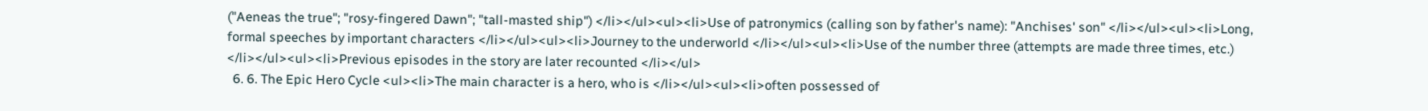("Aeneas the true"; "rosy-fingered Dawn"; "tall-masted ship") </li></ul><ul><li>Use of patronymics (calling son by father's name): "Anchises' son" </li></ul><ul><li>Long, formal speeches by important characters </li></ul><ul><li>Journey to the underworld </li></ul><ul><li>Use of the number three (attempts are made three times, etc.) </li></ul><ul><li>Previous episodes in the story are later recounted </li></ul>
  6. 6. The Epic Hero Cycle <ul><li>The main character is a hero, who is </li></ul><ul><li>often possessed of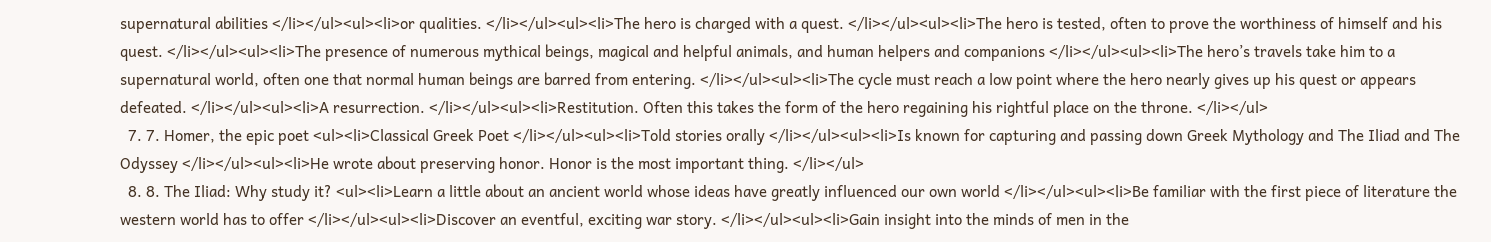supernatural abilities </li></ul><ul><li>or qualities. </li></ul><ul><li>The hero is charged with a quest. </li></ul><ul><li>The hero is tested, often to prove the worthiness of himself and his quest. </li></ul><ul><li>The presence of numerous mythical beings, magical and helpful animals, and human helpers and companions </li></ul><ul><li>The hero’s travels take him to a supernatural world, often one that normal human beings are barred from entering. </li></ul><ul><li>The cycle must reach a low point where the hero nearly gives up his quest or appears defeated. </li></ul><ul><li>A resurrection. </li></ul><ul><li>Restitution. Often this takes the form of the hero regaining his rightful place on the throne. </li></ul>
  7. 7. Homer, the epic poet <ul><li>Classical Greek Poet </li></ul><ul><li>Told stories orally </li></ul><ul><li>Is known for capturing and passing down Greek Mythology and The Iliad and The Odyssey </li></ul><ul><li>He wrote about preserving honor. Honor is the most important thing. </li></ul>
  8. 8. The Iliad: Why study it? <ul><li>Learn a little about an ancient world whose ideas have greatly influenced our own world </li></ul><ul><li>Be familiar with the first piece of literature the western world has to offer </li></ul><ul><li>Discover an eventful, exciting war story. </li></ul><ul><li>Gain insight into the minds of men in the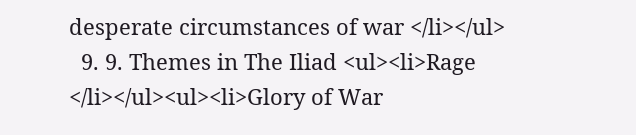desperate circumstances of war </li></ul>
  9. 9. Themes in The Iliad <ul><li>Rage </li></ul><ul><li>Glory of War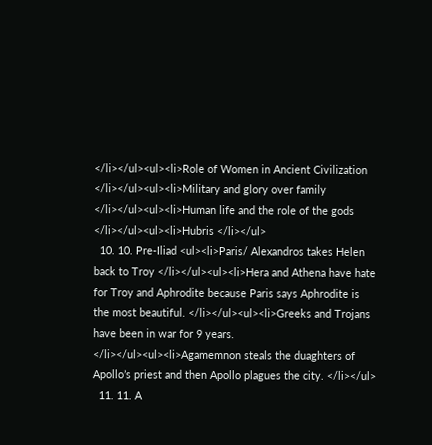</li></ul><ul><li>Role of Women in Ancient Civilization </li></ul><ul><li>Military and glory over family </li></ul><ul><li>Human life and the role of the gods </li></ul><ul><li>Hubris </li></ul>
  10. 10. Pre-Iliad <ul><li>Paris/ Alexandros takes Helen back to Troy </li></ul><ul><li>Hera and Athena have hate for Troy and Aphrodite because Paris says Aphrodite is the most beautiful. </li></ul><ul><li>Greeks and Trojans have been in war for 9 years. </li></ul><ul><li>Agamemnon steals the duaghters of Apollo’s priest and then Apollo plagues the city. </li></ul>
  11. 11. A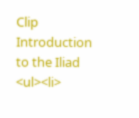Clip Introduction to the Iliad <ul><li>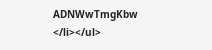ADNWwTmgKbw </li></ul>